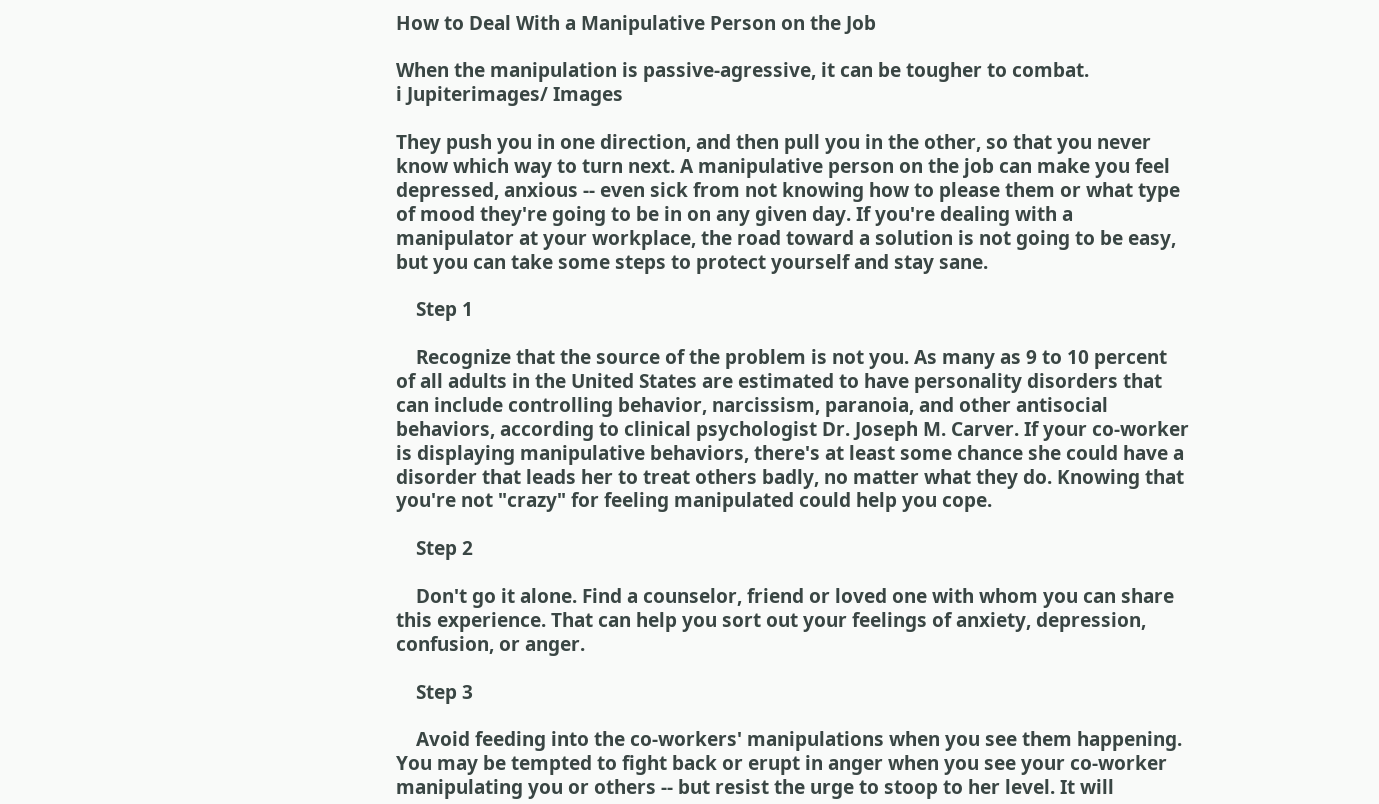How to Deal With a Manipulative Person on the Job

When the manipulation is passive-agressive, it can be tougher to combat.
i Jupiterimages/ Images

They push you in one direction, and then pull you in the other, so that you never know which way to turn next. A manipulative person on the job can make you feel depressed, anxious -- even sick from not knowing how to please them or what type of mood they're going to be in on any given day. If you're dealing with a manipulator at your workplace, the road toward a solution is not going to be easy, but you can take some steps to protect yourself and stay sane.

    Step 1

    Recognize that the source of the problem is not you. As many as 9 to 10 percent of all adults in the United States are estimated to have personality disorders that can include controlling behavior, narcissism, paranoia, and other antisocial behaviors, according to clinical psychologist Dr. Joseph M. Carver. If your co-worker is displaying manipulative behaviors, there's at least some chance she could have a disorder that leads her to treat others badly, no matter what they do. Knowing that you're not "crazy" for feeling manipulated could help you cope.

    Step 2

    Don't go it alone. Find a counselor, friend or loved one with whom you can share this experience. That can help you sort out your feelings of anxiety, depression, confusion, or anger.

    Step 3

    Avoid feeding into the co-workers' manipulations when you see them happening. You may be tempted to fight back or erupt in anger when you see your co-worker manipulating you or others -- but resist the urge to stoop to her level. It will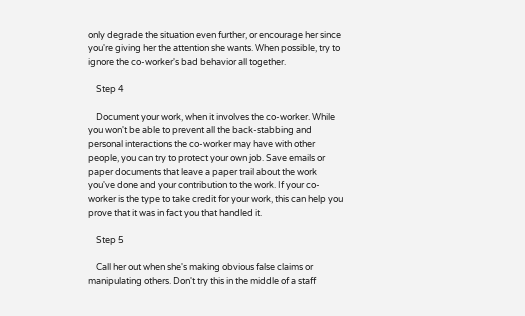only degrade the situation even further, or encourage her since you're giving her the attention she wants. When possible, try to ignore the co-worker's bad behavior all together.

    Step 4

    Document your work, when it involves the co-worker. While you won't be able to prevent all the back-stabbing and personal interactions the co-worker may have with other people, you can try to protect your own job. Save emails or paper documents that leave a paper trail about the work you've done and your contribution to the work. If your co-worker is the type to take credit for your work, this can help you prove that it was in fact you that handled it.

    Step 5

    Call her out when she's making obvious false claims or manipulating others. Don't try this in the middle of a staff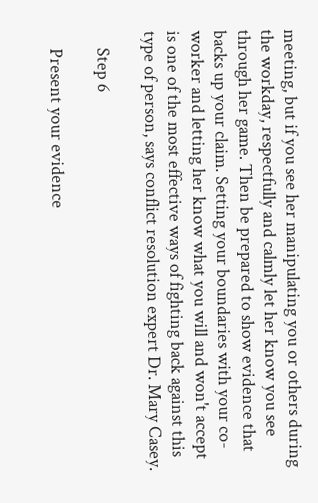meeting, but if you see her manipulating you or others during the workday, respectfully and calmly let her know you see through her game. Then be prepared to show evidence that backs up your claim. Setting your boundaries with your co-worker and letting her know what you will and won't accept is one of the most effective ways of fighting back against this type of person, says conflict resolution expert Dr. Mary Casey.

    Step 6

    Present your evidence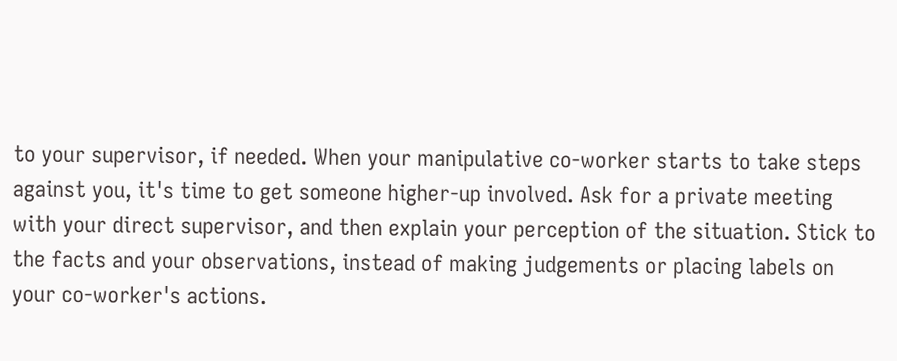to your supervisor, if needed. When your manipulative co-worker starts to take steps against you, it's time to get someone higher-up involved. Ask for a private meeting with your direct supervisor, and then explain your perception of the situation. Stick to the facts and your observations, instead of making judgements or placing labels on your co-worker's actions.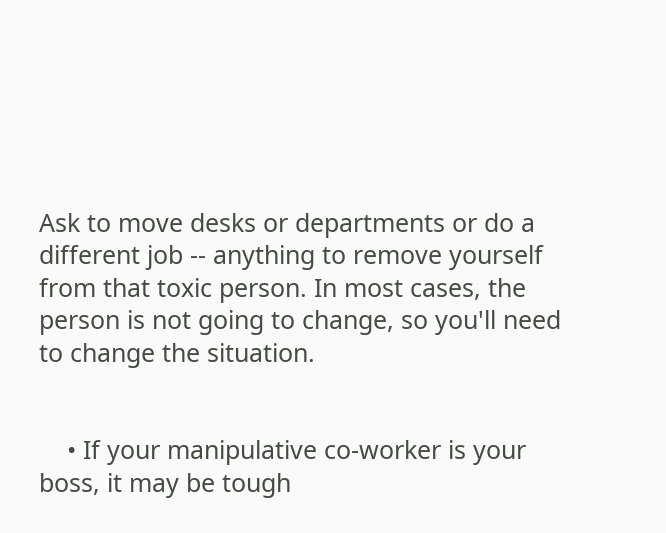Ask to move desks or departments or do a different job -- anything to remove yourself from that toxic person. In most cases, the person is not going to change, so you'll need to change the situation.


    • If your manipulative co-worker is your boss, it may be tough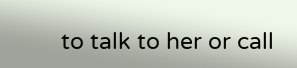to talk to her or call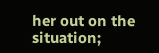her out on the situation;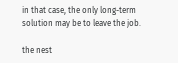in that case, the only long-term solution may be to leave the job.

the nest